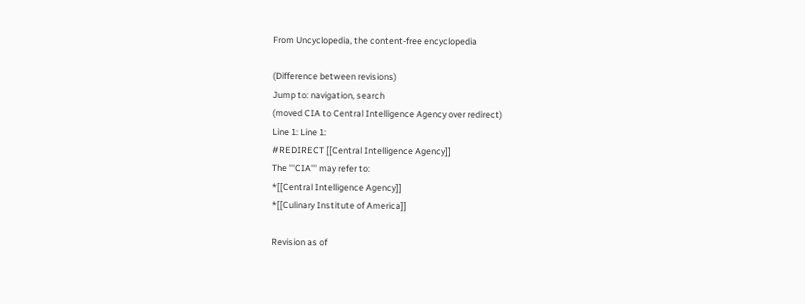From Uncyclopedia, the content-free encyclopedia

(Difference between revisions)
Jump to: navigation, search
(moved CIA to Central Intelligence Agency over redirect)
Line 1: Line 1:
#REDIRECT [[Central Intelligence Agency]]
The '''CIA''' may refer to:
*[[Central Intelligence Agency]]
*[[Culinary Institute of America]]

Revision as of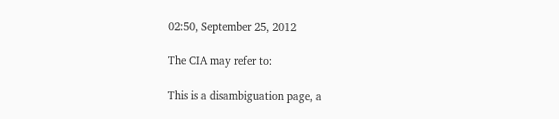02:50, September 25, 2012

The CIA may refer to:

This is a disambiguation page, a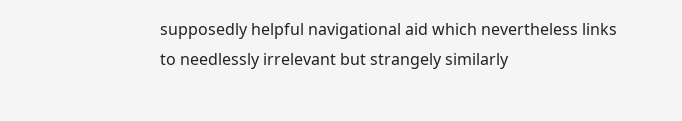supposedly helpful navigational aid which nevertheless links to needlessly irrelevant but strangely similarly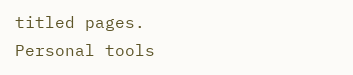titled pages.
Personal tools